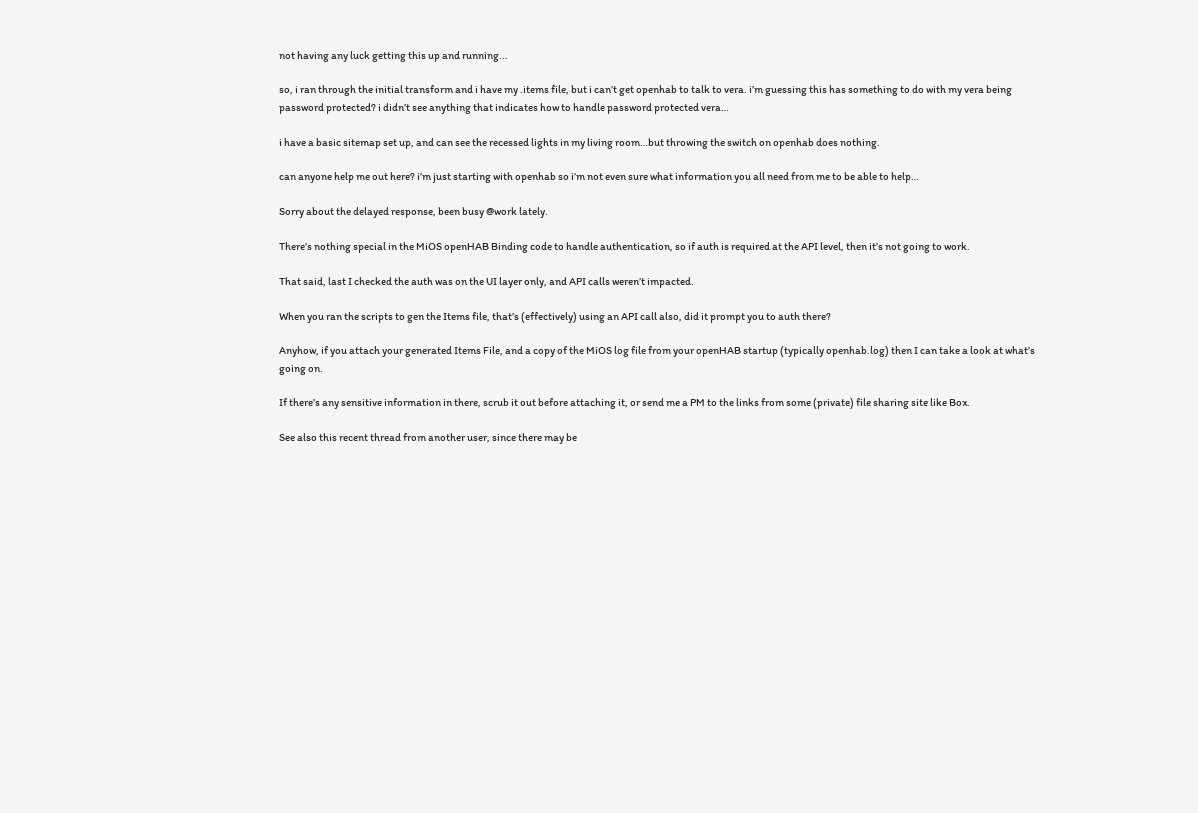not having any luck getting this up and running...

so, i ran through the initial transform and i have my .items file, but i can’t get openhab to talk to vera. i’m guessing this has something to do with my vera being password protected? i didn’t see anything that indicates how to handle password protected vera…

i have a basic sitemap set up, and can see the recessed lights in my living room…but throwing the switch on openhab does nothing.

can anyone help me out here? i’m just starting with openhab so i’m not even sure what information you all need from me to be able to help…

Sorry about the delayed response, been busy @work lately.

There’s nothing special in the MiOS openHAB Binding code to handle authentication, so if auth is required at the API level, then it’s not going to work.

That said, last I checked the auth was on the UI layer only, and API calls weren’t impacted.

When you ran the scripts to gen the Items file, that’s (effectively) using an API call also, did it prompt you to auth there?

Anyhow, if you attach your generated Items File, and a copy of the MiOS log file from your openHAB startup (typically openhab.log) then I can take a look at what’s going on.

If there’s any sensitive information in there, scrub it out before attaching it, or send me a PM to the links from some (private) file sharing site like Box.

See also this recent thread from another user, since there may be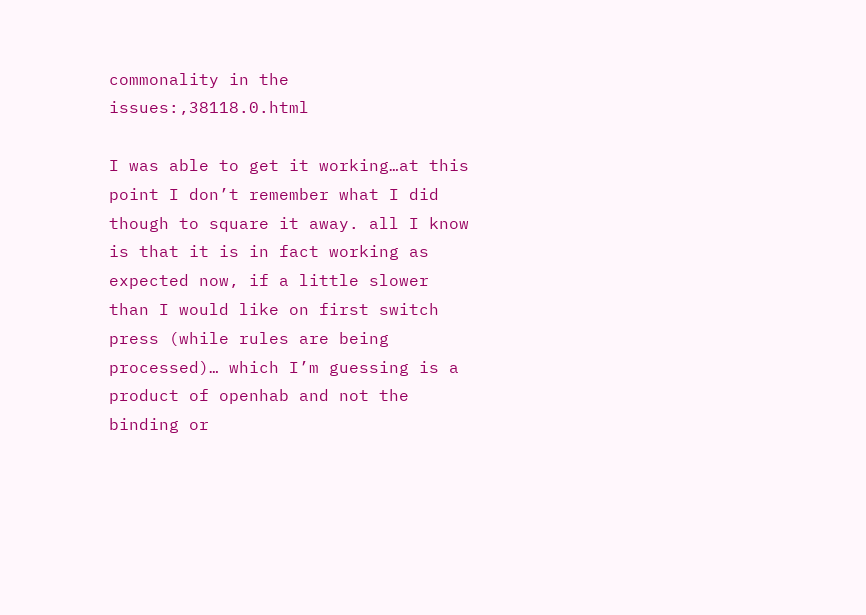commonality in the issues:,38118.0.html

I was able to get it working…at this point I don’t remember what I did though to square it away. all I know is that it is in fact working as expected now, if a little slower than I would like on first switch press (while rules are being processed)… which I’m guessing is a product of openhab and not the binding or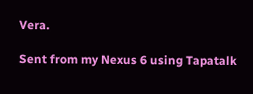Vera.

Sent from my Nexus 6 using Tapatalk